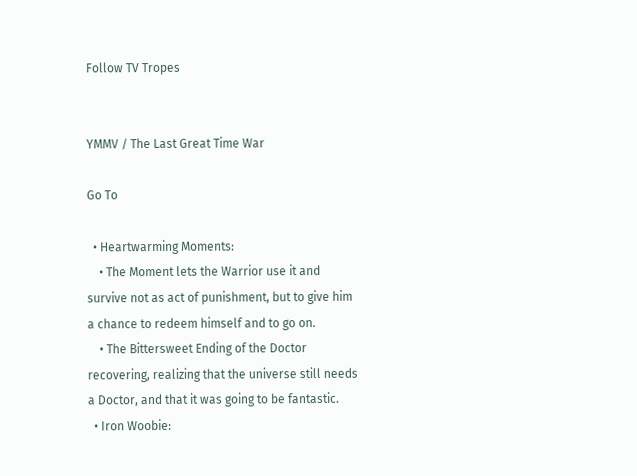Follow TV Tropes


YMMV / The Last Great Time War

Go To

  • Heartwarming Moments:
    • The Moment lets the Warrior use it and survive not as act of punishment, but to give him a chance to redeem himself and to go on.
    • The Bittersweet Ending of the Doctor recovering, realizing that the universe still needs a Doctor, and that it was going to be fantastic.
  • Iron Woobie: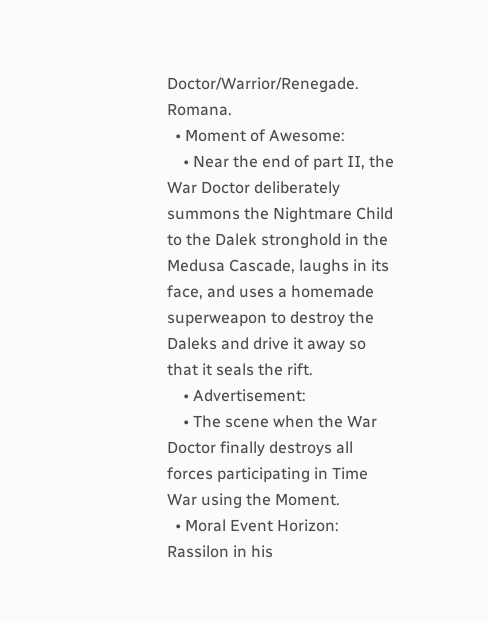Doctor/Warrior/Renegade. Romana.
  • Moment of Awesome:
    • Near the end of part II, the War Doctor deliberately summons the Nightmare Child to the Dalek stronghold in the Medusa Cascade, laughs in its face, and uses a homemade superweapon to destroy the Daleks and drive it away so that it seals the rift.
    • Advertisement:
    • The scene when the War Doctor finally destroys all forces participating in Time War using the Moment.
  • Moral Event Horizon: Rassilon in his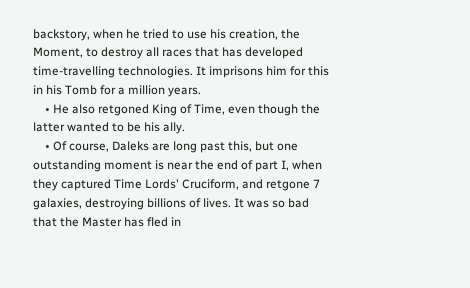backstory, when he tried to use his creation, the Moment, to destroy all races that has developed time-travelling technologies. It imprisons him for this in his Tomb for a million years.
    • He also retgoned King of Time, even though the latter wanted to be his ally.
    • Of course, Daleks are long past this, but one outstanding moment is near the end of part I, when they captured Time Lords' Cruciform, and retgone 7 galaxies, destroying billions of lives. It was so bad that the Master has fled in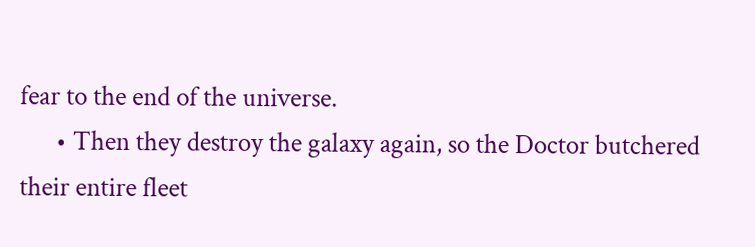fear to the end of the universe.
      • Then they destroy the galaxy again, so the Doctor butchered their entire fleet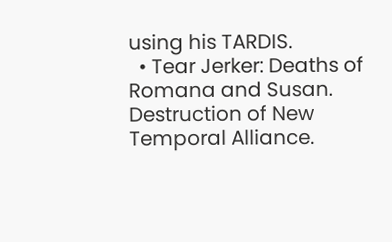using his TARDIS.
  • Tear Jerker: Deaths of Romana and Susan. Destruction of New Temporal Alliance.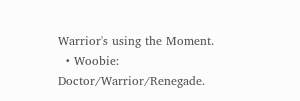Warrior's using the Moment.
  • Woobie: Doctor/Warrior/Renegade.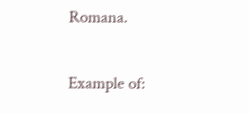Romana.


Example of: